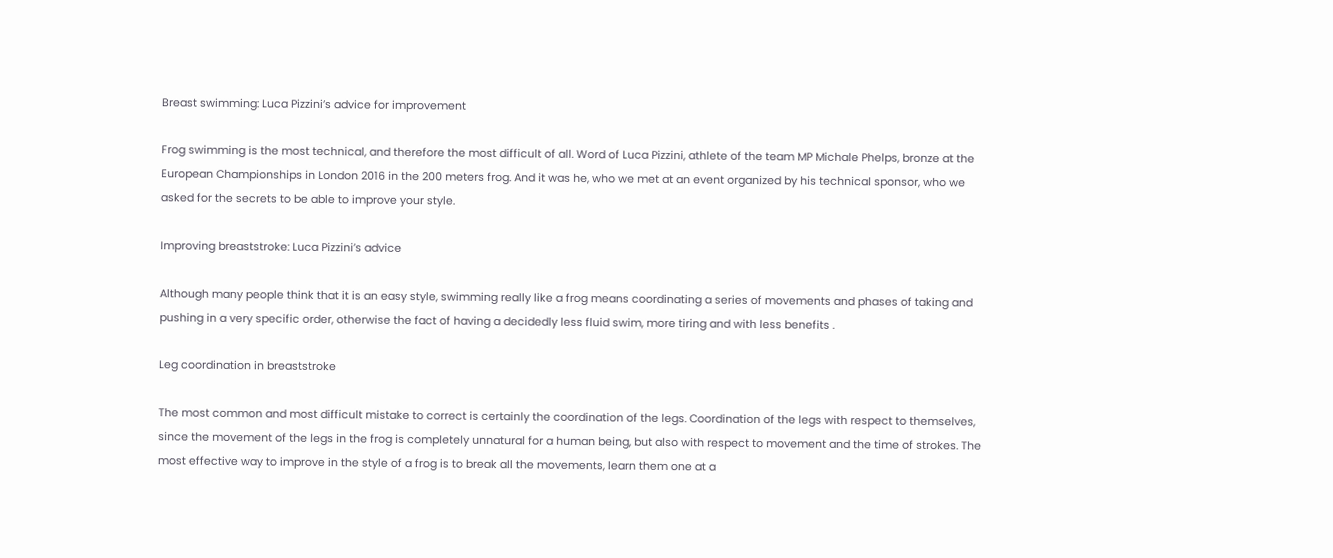Breast swimming: Luca Pizzini’s advice for improvement

Frog swimming is the most technical, and therefore the most difficult of all. Word of Luca Pizzini, athlete of the team MP Michale Phelps, bronze at the European Championships in London 2016 in the 200 meters frog. And it was he, who we met at an event organized by his technical sponsor, who we asked for the secrets to be able to improve your style.

Improving breaststroke: Luca Pizzini’s advice

Although many people think that it is an easy style, swimming really like a frog means coordinating a series of movements and phases of taking and pushing in a very specific order, otherwise the fact of having a decidedly less fluid swim, more tiring and with less benefits .

Leg coordination in breaststroke

The most common and most difficult mistake to correct is certainly the coordination of the legs. Coordination of the legs with respect to themselves, since the movement of the legs in the frog is completely unnatural for a human being, but also with respect to movement and the time of strokes. The most effective way to improve in the style of a frog is to break all the movements, learn them one at a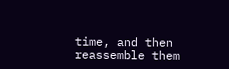time, and then reassemble them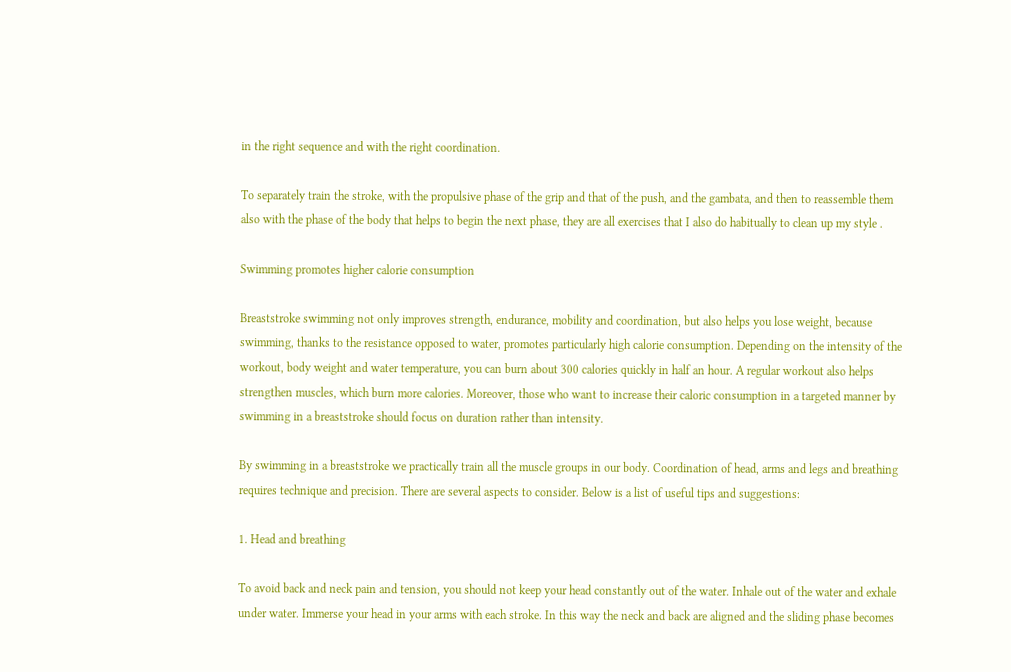in the right sequence and with the right coordination.

To separately train the stroke, with the propulsive phase of the grip and that of the push, and the gambata, and then to reassemble them also with the phase of the body that helps to begin the next phase, they are all exercises that I also do habitually to clean up my style .

Swimming promotes higher calorie consumption

Breaststroke swimming not only improves strength, endurance, mobility and coordination, but also helps you lose weight, because swimming, thanks to the resistance opposed to water, promotes particularly high calorie consumption. Depending on the intensity of the workout, body weight and water temperature, you can burn about 300 calories quickly in half an hour. A regular workout also helps strengthen muscles, which burn more calories. Moreover, those who want to increase their caloric consumption in a targeted manner by swimming in a breaststroke should focus on duration rather than intensity.

By swimming in a breaststroke we practically train all the muscle groups in our body. Coordination of head, arms and legs and breathing requires technique and precision. There are several aspects to consider. Below is a list of useful tips and suggestions:

1. Head and breathing

To avoid back and neck pain and tension, you should not keep your head constantly out of the water. Inhale out of the water and exhale under water. Immerse your head in your arms with each stroke. In this way the neck and back are aligned and the sliding phase becomes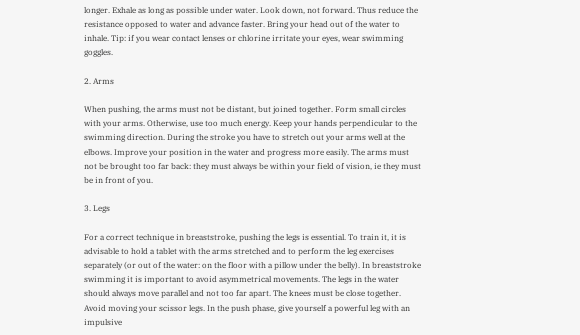longer. Exhale as long as possible under water. Look down, not forward. Thus reduce the resistance opposed to water and advance faster. Bring your head out of the water to inhale. Tip: if you wear contact lenses or chlorine irritate your eyes, wear swimming goggles.

2. Arms

When pushing, the arms must not be distant, but joined together. Form small circles with your arms. Otherwise, use too much energy. Keep your hands perpendicular to the swimming direction. During the stroke you have to stretch out your arms well at the elbows. Improve your position in the water and progress more easily. The arms must not be brought too far back: they must always be within your field of vision, ie they must be in front of you.

3. Legs

For a correct technique in breaststroke, pushing the legs is essential. To train it, it is advisable to hold a tablet with the arms stretched and to perform the leg exercises separately (or out of the water: on the floor with a pillow under the belly). In breaststroke swimming it is important to avoid asymmetrical movements. The legs in the water should always move parallel and not too far apart. The knees must be close together. Avoid moving your scissor legs. In the push phase, give yourself a powerful leg with an impulsive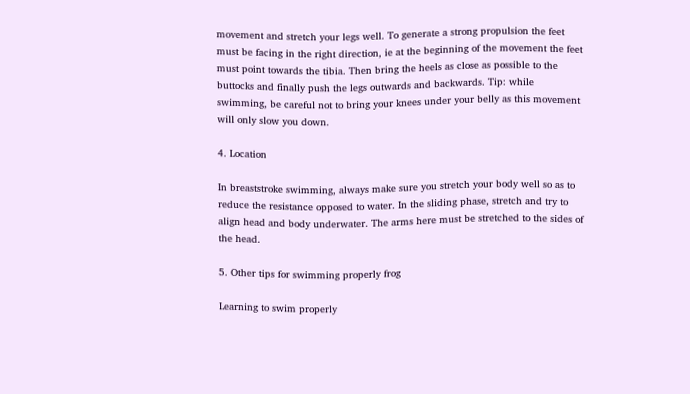movement and stretch your legs well. To generate a strong propulsion the feet must be facing in the right direction, ie at the beginning of the movement the feet must point towards the tibia. Then bring the heels as close as possible to the buttocks and finally push the legs outwards and backwards. Tip: while swimming, be careful not to bring your knees under your belly as this movement will only slow you down.

4. Location

In breaststroke swimming, always make sure you stretch your body well so as to reduce the resistance opposed to water. In the sliding phase, stretch and try to align head and body underwater. The arms here must be stretched to the sides of the head.

5. Other tips for swimming properly frog

Learning to swim properly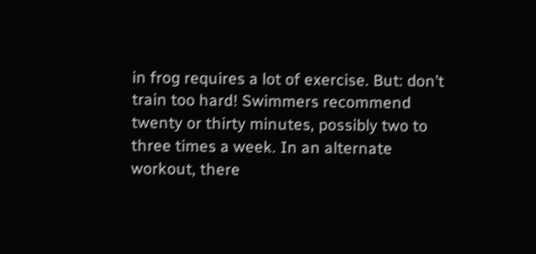in frog requires a lot of exercise. But: don’t train too hard! Swimmers recommend twenty or thirty minutes, possibly two to three times a week. In an alternate workout, there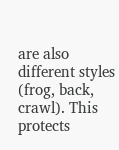are also different styles (frog, back, crawl). This protects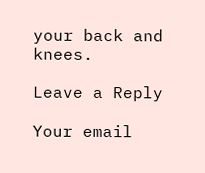your back and knees.

Leave a Reply

Your email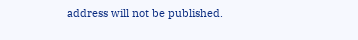address will not be published.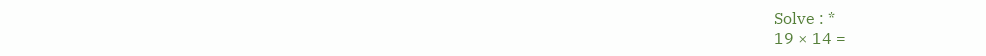Solve : *
19 × 14 =